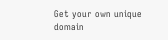Get your own unique domain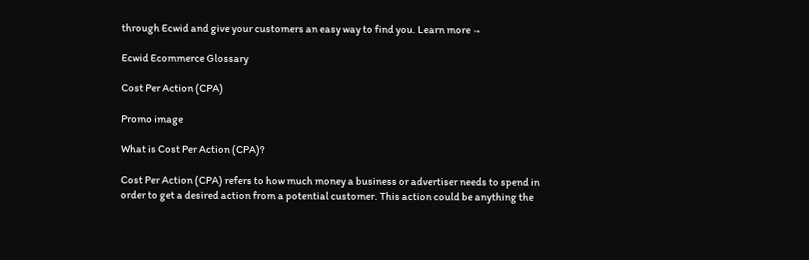through Ecwid and give your customers an easy way to find you. Learn more →

Ecwid Ecommerce Glossary

Cost Per Action (CPA)

Promo image

What is Cost Per Action (CPA)?

Cost Per Action (CPA) refers to how much money a business or advertiser needs to spend in order to get a desired action from a potential customer. This action could be anything the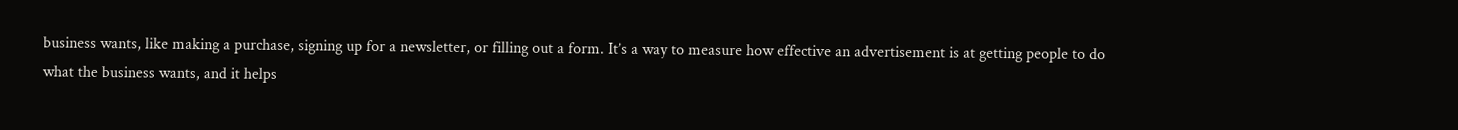business wants, like making a purchase, signing up for a newsletter, or filling out a form. It’s a way to measure how effective an advertisement is at getting people to do what the business wants, and it helps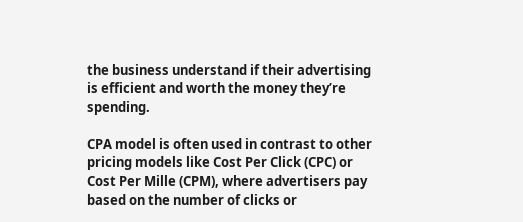the business understand if their advertising is efficient and worth the money they’re spending.

CPA model is often used in contrast to other pricing models like Cost Per Click (CPC) or Cost Per Mille (CPM), where advertisers pay based on the number of clicks or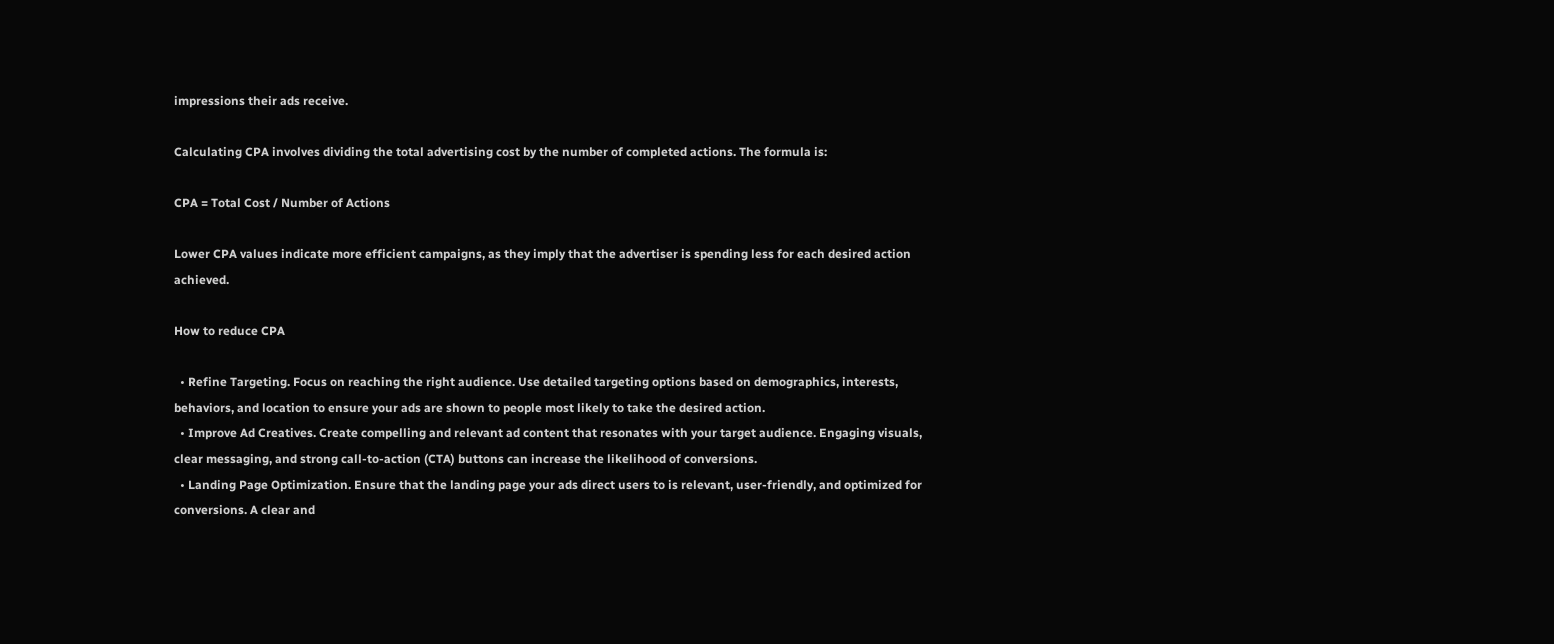impressions their ads receive.

Calculating CPA involves dividing the total advertising cost by the number of completed actions. The formula is:

CPA = Total Cost / Number of Actions

Lower CPA values indicate more efficient campaigns, as they imply that the advertiser is spending less for each desired action achieved.

How to reduce CPA

  • Refine Targeting. Focus on reaching the right audience. Use detailed targeting options based on demographics, interests, behaviors, and location to ensure your ads are shown to people most likely to take the desired action.
  • Improve Ad Creatives. Create compelling and relevant ad content that resonates with your target audience. Engaging visuals, clear messaging, and strong call-to-action (CTA) buttons can increase the likelihood of conversions.
  • Landing Page Optimization. Ensure that the landing page your ads direct users to is relevant, user-friendly, and optimized for conversions. A clear and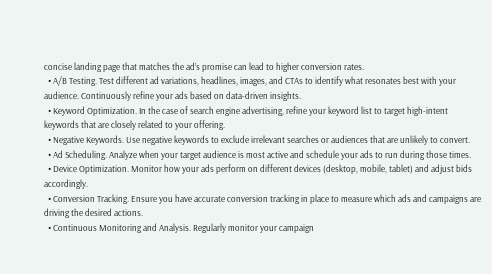concise landing page that matches the ad’s promise can lead to higher conversion rates.
  • A/B Testing. Test different ad variations, headlines, images, and CTAs to identify what resonates best with your audience. Continuously refine your ads based on data-driven insights.
  • Keyword Optimization. In the case of search engine advertising, refine your keyword list to target high-intent keywords that are closely related to your offering.
  • Negative Keywords. Use negative keywords to exclude irrelevant searches or audiences that are unlikely to convert.
  • Ad Scheduling. Analyze when your target audience is most active and schedule your ads to run during those times.
  • Device Optimization. Monitor how your ads perform on different devices (desktop, mobile, tablet) and adjust bids accordingly.
  • Conversion Tracking. Ensure you have accurate conversion tracking in place to measure which ads and campaigns are driving the desired actions.
  • Continuous Monitoring and Analysis. Regularly monitor your campaign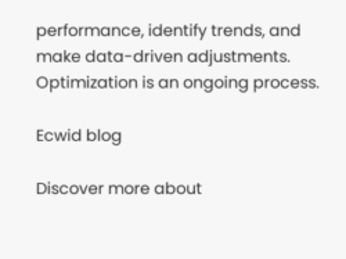performance, identify trends, and make data-driven adjustments. Optimization is an ongoing process.

Ecwid blog

Discover more about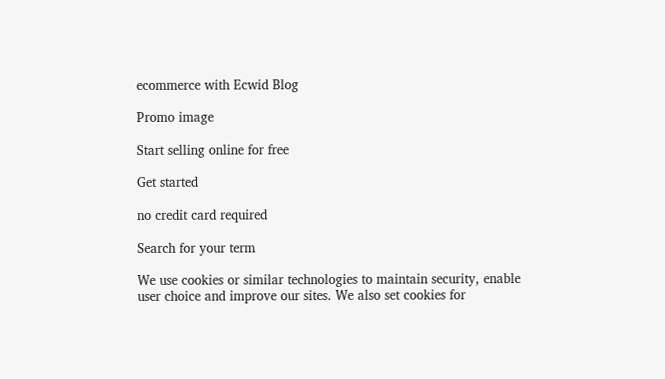ecommerce with Ecwid Blog

Promo image

Start selling online for free

Get started

no credit card required

Search for your term

We use cookies or similar technologies to maintain security, enable user choice and improve our sites. We also set cookies for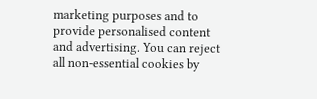marketing purposes and to provide personalised content and advertising. You can reject all non-essential cookies by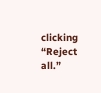clicking “Reject all.”